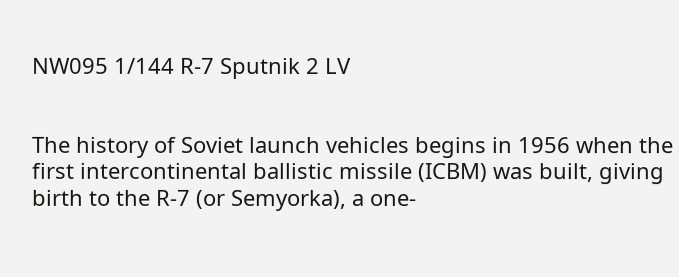NW095 1/144 R-7 Sputnik 2 LV


The history of Soviet launch vehicles begins in 1956 when the first intercontinental ballistic missile (ICBM) was built, giving birth to the R-7 (or Semyorka), a one-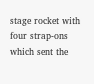stage rocket with four strap-ons which sent the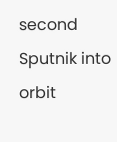second Sputnik into orbit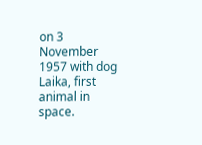on 3 November 1957 with dog Laika, first animal in space.